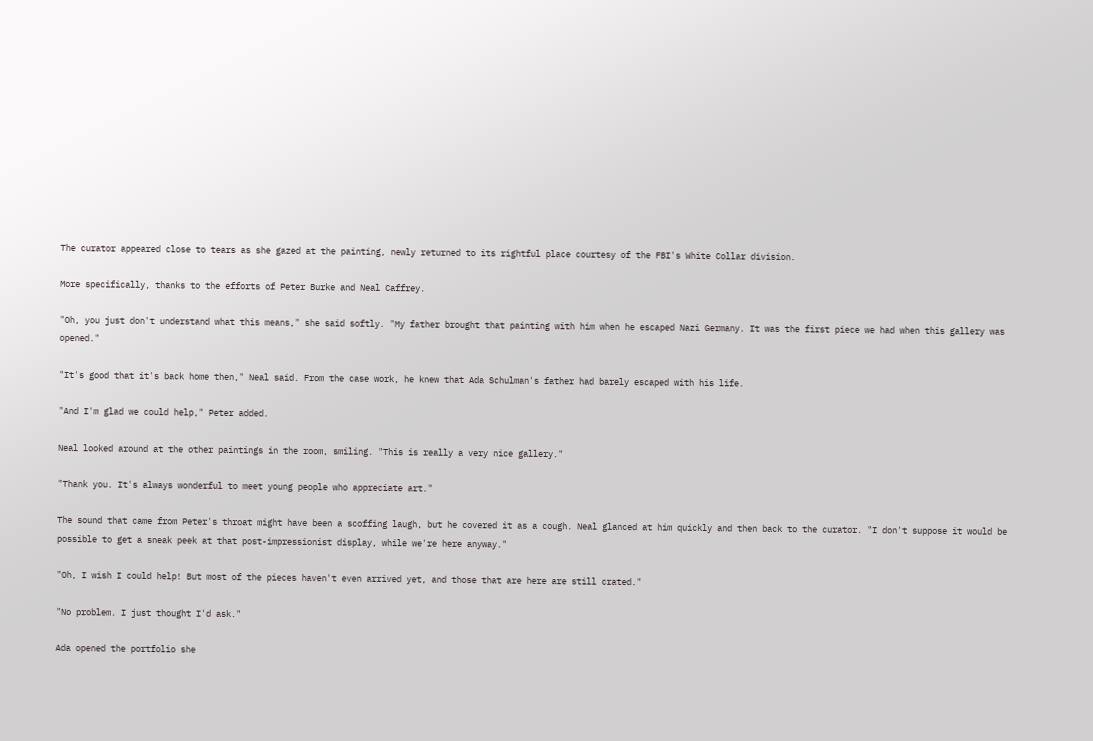The curator appeared close to tears as she gazed at the painting, newly returned to its rightful place courtesy of the FBI's White Collar division.

More specifically, thanks to the efforts of Peter Burke and Neal Caffrey.

"Oh, you just don't understand what this means," she said softly. "My father brought that painting with him when he escaped Nazi Germany. It was the first piece we had when this gallery was opened."

"It's good that it's back home then," Neal said. From the case work, he knew that Ada Schulman's father had barely escaped with his life.

"And I'm glad we could help," Peter added.

Neal looked around at the other paintings in the room, smiling. "This is really a very nice gallery."

"Thank you. It's always wonderful to meet young people who appreciate art."

The sound that came from Peter's throat might have been a scoffing laugh, but he covered it as a cough. Neal glanced at him quickly and then back to the curator. "I don't suppose it would be possible to get a sneak peek at that post-impressionist display, while we're here anyway."

"Oh, I wish I could help! But most of the pieces haven't even arrived yet, and those that are here are still crated."

"No problem. I just thought I'd ask."

Ada opened the portfolio she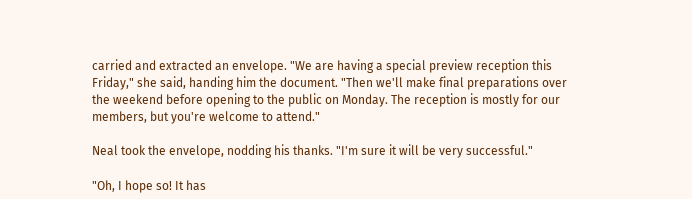carried and extracted an envelope. "We are having a special preview reception this Friday," she said, handing him the document. "Then we'll make final preparations over the weekend before opening to the public on Monday. The reception is mostly for our members, but you're welcome to attend."

Neal took the envelope, nodding his thanks. "I'm sure it will be very successful."

"Oh, I hope so! It has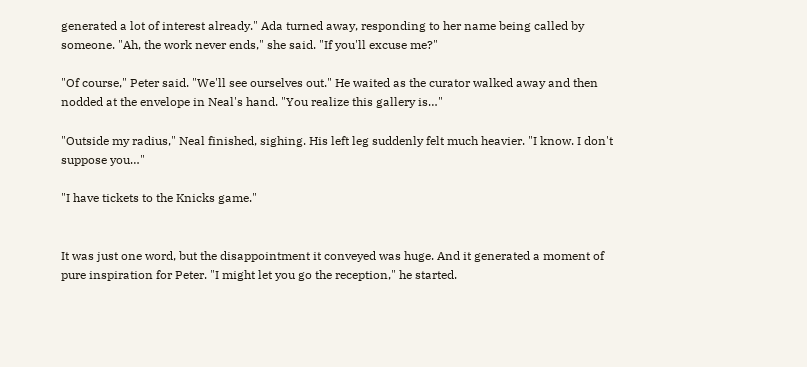generated a lot of interest already." Ada turned away, responding to her name being called by someone. "Ah, the work never ends," she said. "If you'll excuse me?"

"Of course," Peter said. "We'll see ourselves out." He waited as the curator walked away and then nodded at the envelope in Neal's hand. "You realize this gallery is…"

"Outside my radius," Neal finished, sighing. His left leg suddenly felt much heavier. "I know. I don't suppose you…"

"I have tickets to the Knicks game."


It was just one word, but the disappointment it conveyed was huge. And it generated a moment of pure inspiration for Peter. "I might let you go the reception," he started.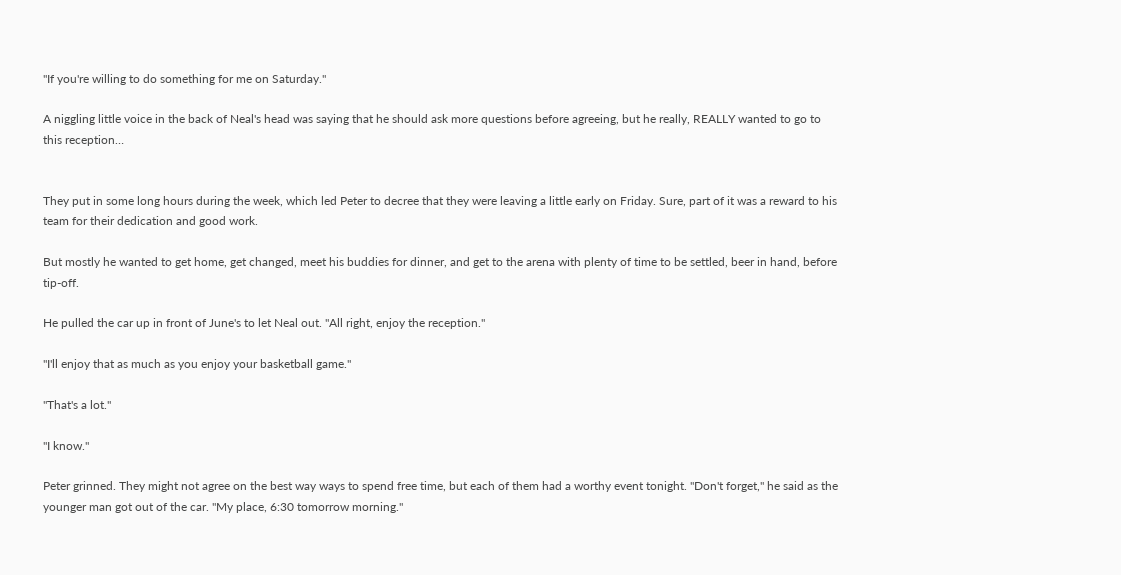"If you're willing to do something for me on Saturday."

A niggling little voice in the back of Neal's head was saying that he should ask more questions before agreeing, but he really, REALLY wanted to go to this reception…


They put in some long hours during the week, which led Peter to decree that they were leaving a little early on Friday. Sure, part of it was a reward to his team for their dedication and good work.

But mostly he wanted to get home, get changed, meet his buddies for dinner, and get to the arena with plenty of time to be settled, beer in hand, before tip-off.

He pulled the car up in front of June's to let Neal out. "All right, enjoy the reception."

"I'll enjoy that as much as you enjoy your basketball game."

"That's a lot."

"I know."

Peter grinned. They might not agree on the best way ways to spend free time, but each of them had a worthy event tonight. "Don't forget," he said as the younger man got out of the car. "My place, 6:30 tomorrow morning."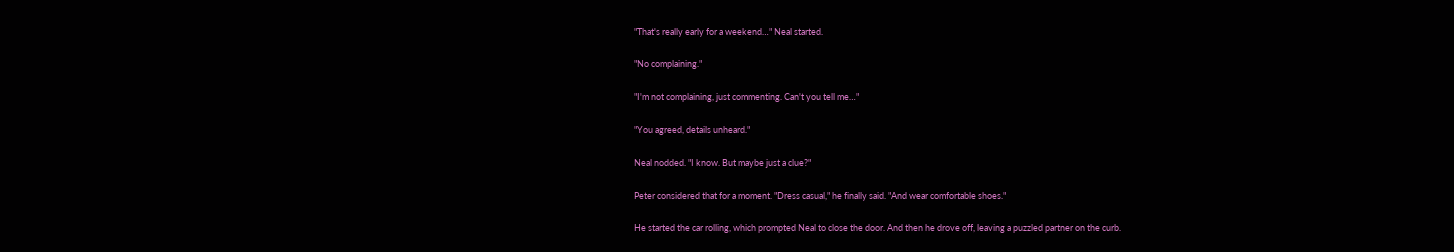"That's really early for a weekend…" Neal started.

"No complaining."

"I'm not complaining, just commenting. Can't you tell me…"

"You agreed, details unheard."

Neal nodded. "I know. But maybe just a clue?"

Peter considered that for a moment. "Dress casual," he finally said. "And wear comfortable shoes."

He started the car rolling, which prompted Neal to close the door. And then he drove off, leaving a puzzled partner on the curb.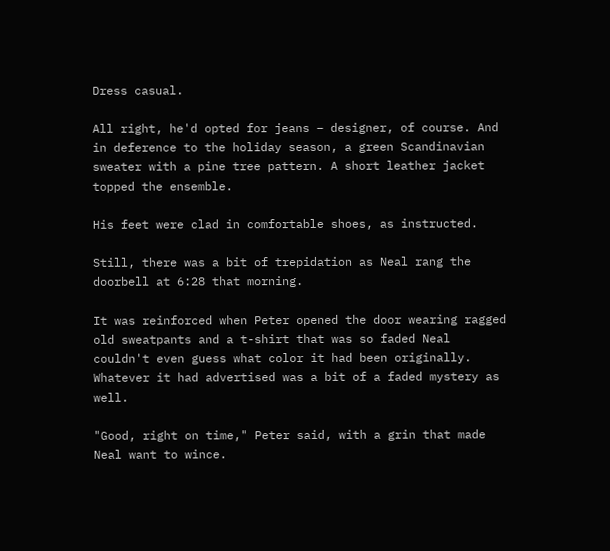Dress casual.

All right, he'd opted for jeans – designer, of course. And in deference to the holiday season, a green Scandinavian sweater with a pine tree pattern. A short leather jacket topped the ensemble.

His feet were clad in comfortable shoes, as instructed.

Still, there was a bit of trepidation as Neal rang the doorbell at 6:28 that morning.

It was reinforced when Peter opened the door wearing ragged old sweatpants and a t-shirt that was so faded Neal couldn't even guess what color it had been originally. Whatever it had advertised was a bit of a faded mystery as well.

"Good, right on time," Peter said, with a grin that made Neal want to wince.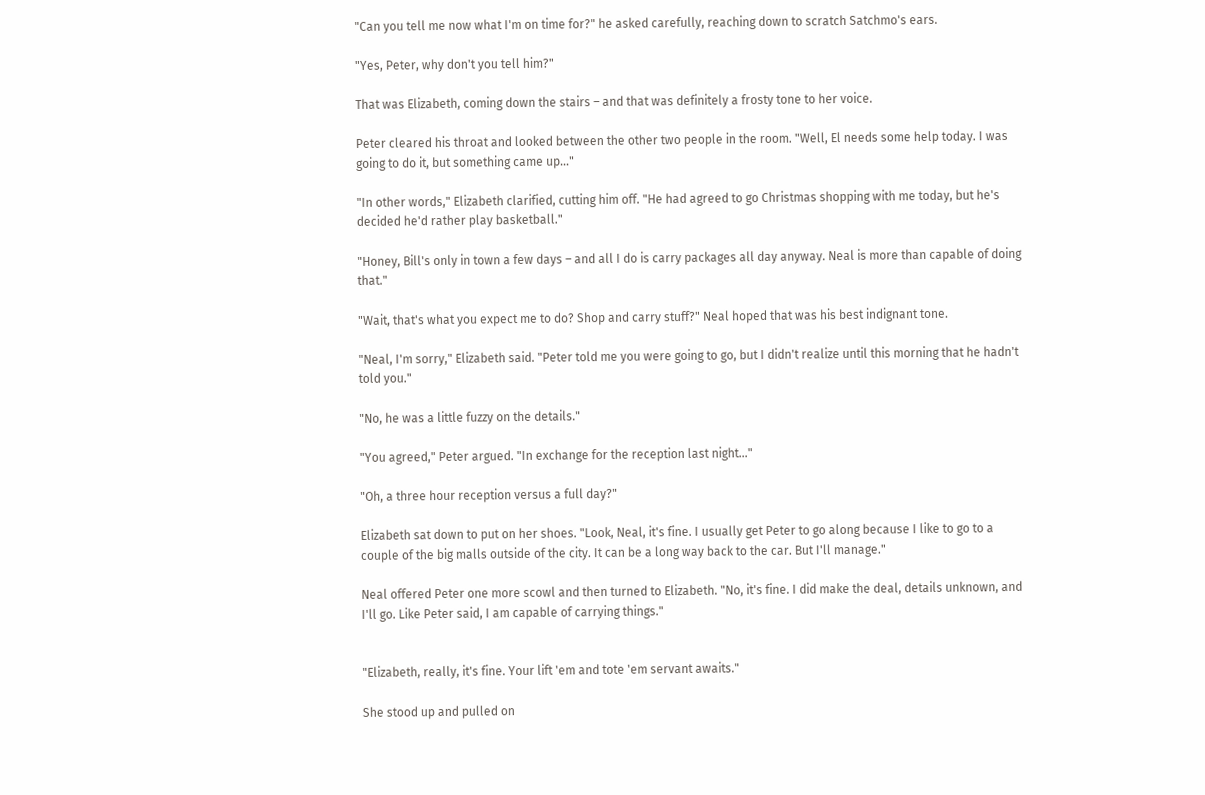"Can you tell me now what I'm on time for?" he asked carefully, reaching down to scratch Satchmo's ears.

"Yes, Peter, why don't you tell him?"

That was Elizabeth, coming down the stairs – and that was definitely a frosty tone to her voice.

Peter cleared his throat and looked between the other two people in the room. "Well, El needs some help today. I was going to do it, but something came up…"

"In other words," Elizabeth clarified, cutting him off. "He had agreed to go Christmas shopping with me today, but he's decided he'd rather play basketball."

"Honey, Bill's only in town a few days – and all I do is carry packages all day anyway. Neal is more than capable of doing that."

"Wait, that's what you expect me to do? Shop and carry stuff?" Neal hoped that was his best indignant tone.

"Neal, I'm sorry," Elizabeth said. "Peter told me you were going to go, but I didn't realize until this morning that he hadn't told you."

"No, he was a little fuzzy on the details."

"You agreed," Peter argued. "In exchange for the reception last night…"

"Oh, a three hour reception versus a full day?"

Elizabeth sat down to put on her shoes. "Look, Neal, it's fine. I usually get Peter to go along because I like to go to a couple of the big malls outside of the city. It can be a long way back to the car. But I'll manage."

Neal offered Peter one more scowl and then turned to Elizabeth. "No, it's fine. I did make the deal, details unknown, and I'll go. Like Peter said, I am capable of carrying things."


"Elizabeth, really, it's fine. Your lift 'em and tote 'em servant awaits."

She stood up and pulled on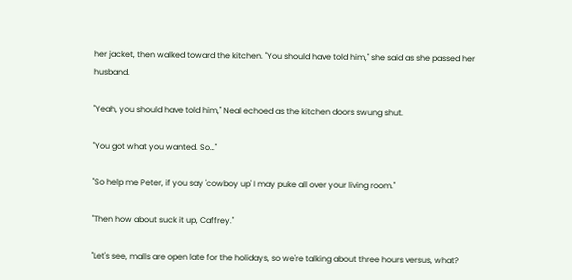her jacket, then walked toward the kitchen. "You should have told him," she said as she passed her husband.

"Yeah, you should have told him," Neal echoed as the kitchen doors swung shut.

"You got what you wanted. So…"

"So help me Peter, if you say 'cowboy up' I may puke all over your living room."

"Then how about suck it up, Caffrey."

"Let's see, malls are open late for the holidays, so we're talking about three hours versus, what?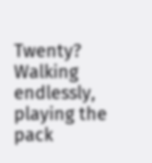Twenty? Walking endlessly, playing the pack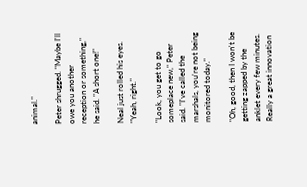animal."

Peter shrugged. "Maybe I'll owe you another reception or something," he said. "A short one!"

Neal just rolled his eyes. "Yeah, right."

"Look, you get to go someplace new," Peter said. "I've called the marshals, you're not being monitored today."

"Oh, good, then I won't be getting zapped by the anklet every few minutes. Really a great innovation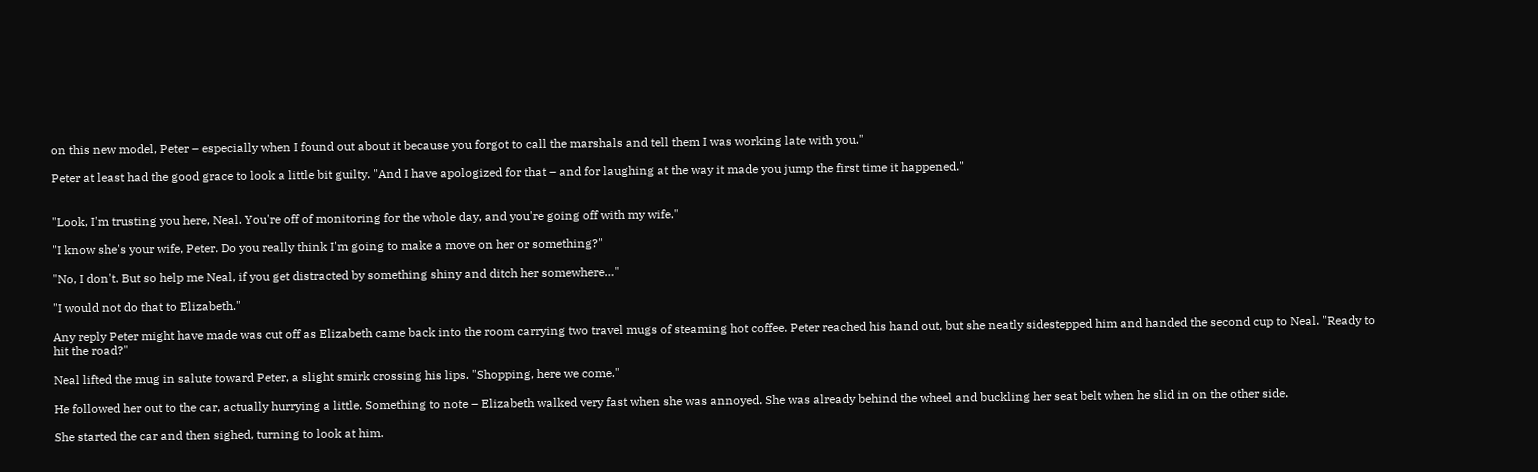on this new model, Peter – especially when I found out about it because you forgot to call the marshals and tell them I was working late with you."

Peter at least had the good grace to look a little bit guilty. "And I have apologized for that – and for laughing at the way it made you jump the first time it happened."


"Look, I'm trusting you here, Neal. You're off of monitoring for the whole day, and you're going off with my wife."

"I know she's your wife, Peter. Do you really think I'm going to make a move on her or something?"

"No, I don't. But so help me Neal, if you get distracted by something shiny and ditch her somewhere…"

"I would not do that to Elizabeth."

Any reply Peter might have made was cut off as Elizabeth came back into the room carrying two travel mugs of steaming hot coffee. Peter reached his hand out, but she neatly sidestepped him and handed the second cup to Neal. "Ready to hit the road?"

Neal lifted the mug in salute toward Peter, a slight smirk crossing his lips. "Shopping, here we come."

He followed her out to the car, actually hurrying a little. Something to note – Elizabeth walked very fast when she was annoyed. She was already behind the wheel and buckling her seat belt when he slid in on the other side.

She started the car and then sighed, turning to look at him.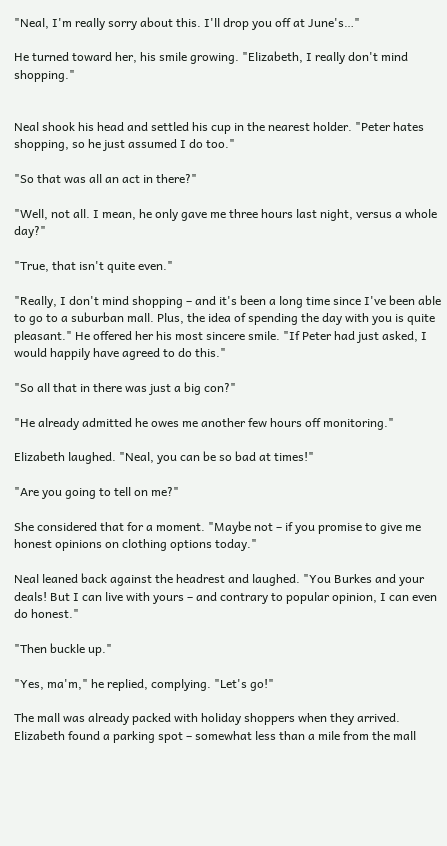"Neal, I'm really sorry about this. I'll drop you off at June's…"

He turned toward her, his smile growing. "Elizabeth, I really don't mind shopping."


Neal shook his head and settled his cup in the nearest holder. "Peter hates shopping, so he just assumed I do too."

"So that was all an act in there?"

"Well, not all. I mean, he only gave me three hours last night, versus a whole day?"

"True, that isn't quite even."

"Really, I don't mind shopping – and it's been a long time since I've been able to go to a suburban mall. Plus, the idea of spending the day with you is quite pleasant." He offered her his most sincere smile. "If Peter had just asked, I would happily have agreed to do this."

"So all that in there was just a big con?"

"He already admitted he owes me another few hours off monitoring."

Elizabeth laughed. "Neal, you can be so bad at times!"

"Are you going to tell on me?"

She considered that for a moment. "Maybe not – if you promise to give me honest opinions on clothing options today."

Neal leaned back against the headrest and laughed. "You Burkes and your deals! But I can live with yours – and contrary to popular opinion, I can even do honest."

"Then buckle up."

"Yes, ma'm," he replied, complying. "Let's go!"

The mall was already packed with holiday shoppers when they arrived. Elizabeth found a parking spot – somewhat less than a mile from the mall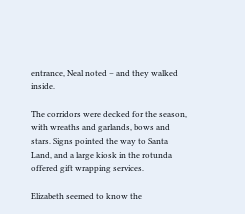entrance, Neal noted – and they walked inside.

The corridors were decked for the season, with wreaths and garlands, bows and stars. Signs pointed the way to Santa Land, and a large kiosk in the rotunda offered gift wrapping services.

Elizabeth seemed to know the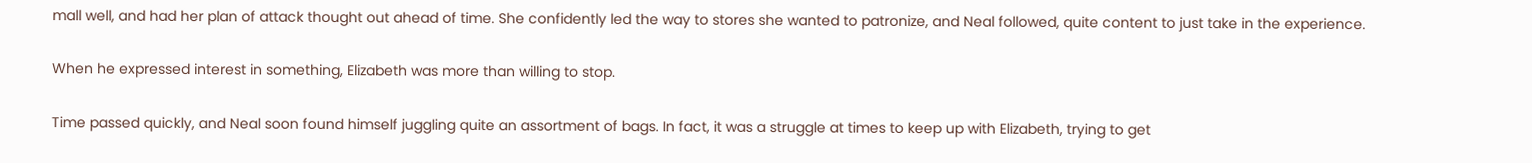mall well, and had her plan of attack thought out ahead of time. She confidently led the way to stores she wanted to patronize, and Neal followed, quite content to just take in the experience.

When he expressed interest in something, Elizabeth was more than willing to stop.

Time passed quickly, and Neal soon found himself juggling quite an assortment of bags. In fact, it was a struggle at times to keep up with Elizabeth, trying to get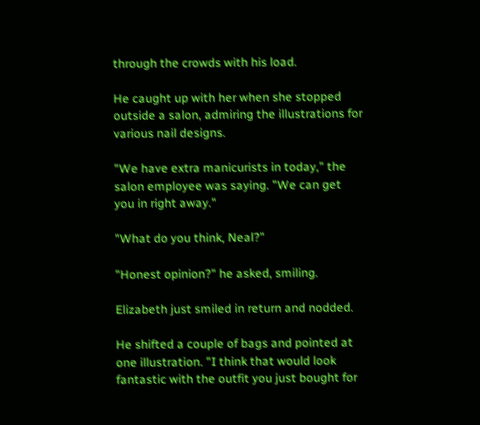through the crowds with his load.

He caught up with her when she stopped outside a salon, admiring the illustrations for various nail designs.

"We have extra manicurists in today," the salon employee was saying. "We can get you in right away."

"What do you think, Neal?"

"Honest opinion?" he asked, smiling.

Elizabeth just smiled in return and nodded.

He shifted a couple of bags and pointed at one illustration. "I think that would look fantastic with the outfit you just bought for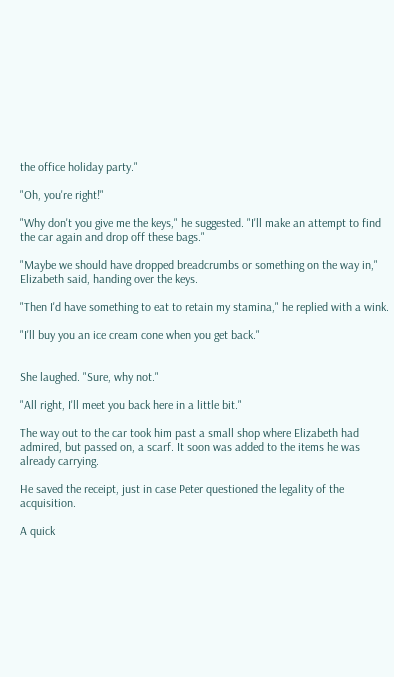the office holiday party."

"Oh, you're right!"

"Why don't you give me the keys," he suggested. "I'll make an attempt to find the car again and drop off these bags."

"Maybe we should have dropped breadcrumbs or something on the way in," Elizabeth said, handing over the keys.

"Then I'd have something to eat to retain my stamina," he replied with a wink.

"I'll buy you an ice cream cone when you get back."


She laughed. "Sure, why not."

"All right, I'll meet you back here in a little bit."

The way out to the car took him past a small shop where Elizabeth had admired, but passed on, a scarf. It soon was added to the items he was already carrying.

He saved the receipt, just in case Peter questioned the legality of the acquisition.

A quick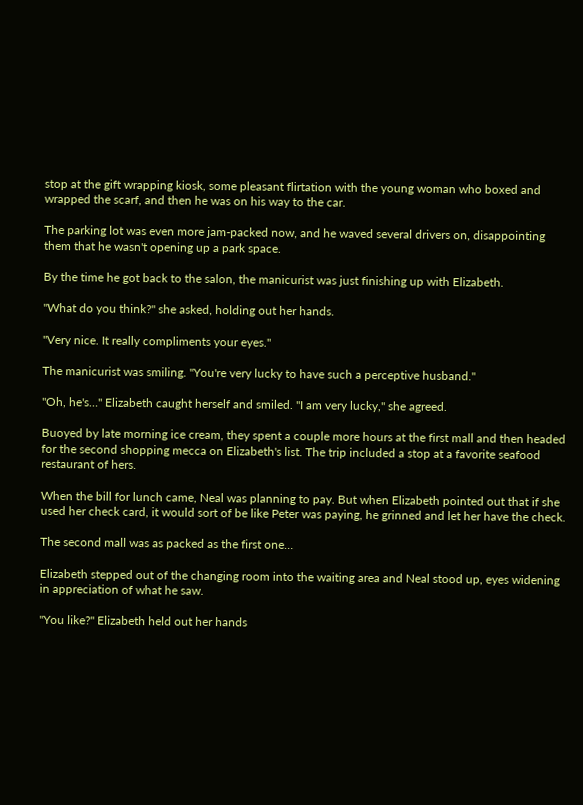stop at the gift wrapping kiosk, some pleasant flirtation with the young woman who boxed and wrapped the scarf, and then he was on his way to the car.

The parking lot was even more jam-packed now, and he waved several drivers on, disappointing them that he wasn't opening up a park space.

By the time he got back to the salon, the manicurist was just finishing up with Elizabeth.

"What do you think?" she asked, holding out her hands.

"Very nice. It really compliments your eyes."

The manicurist was smiling. "You're very lucky to have such a perceptive husband."

"Oh, he's…" Elizabeth caught herself and smiled. "I am very lucky," she agreed.

Buoyed by late morning ice cream, they spent a couple more hours at the first mall and then headed for the second shopping mecca on Elizabeth's list. The trip included a stop at a favorite seafood restaurant of hers.

When the bill for lunch came, Neal was planning to pay. But when Elizabeth pointed out that if she used her check card, it would sort of be like Peter was paying, he grinned and let her have the check.

The second mall was as packed as the first one…

Elizabeth stepped out of the changing room into the waiting area and Neal stood up, eyes widening in appreciation of what he saw.

"You like?" Elizabeth held out her hands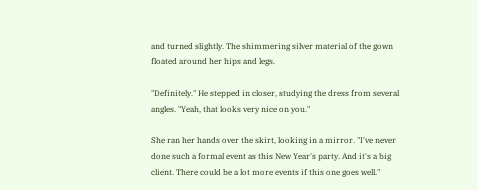and turned slightly. The shimmering silver material of the gown floated around her hips and legs.

"Definitely." He stepped in closer, studying the dress from several angles. "Yeah, that looks very nice on you."

She ran her hands over the skirt, looking in a mirror. "I've never done such a formal event as this New Year's party. And it's a big client. There could be a lot more events if this one goes well."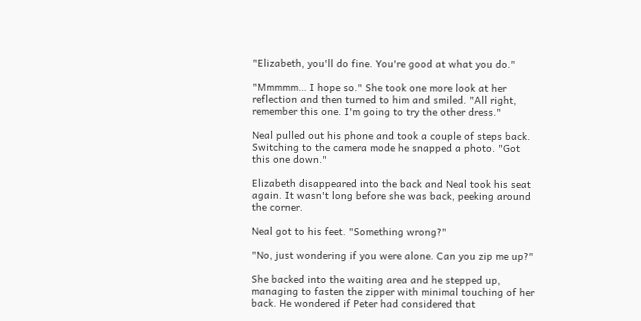"Elizabeth, you'll do fine. You're good at what you do."

"Mmmmm… I hope so." She took one more look at her reflection and then turned to him and smiled. "All right, remember this one. I'm going to try the other dress."

Neal pulled out his phone and took a couple of steps back. Switching to the camera mode he snapped a photo. "Got this one down."

Elizabeth disappeared into the back and Neal took his seat again. It wasn't long before she was back, peeking around the corner.

Neal got to his feet. "Something wrong?"

"No, just wondering if you were alone. Can you zip me up?"

She backed into the waiting area and he stepped up, managing to fasten the zipper with minimal touching of her back. He wondered if Peter had considered that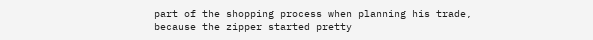part of the shopping process when planning his trade, because the zipper started pretty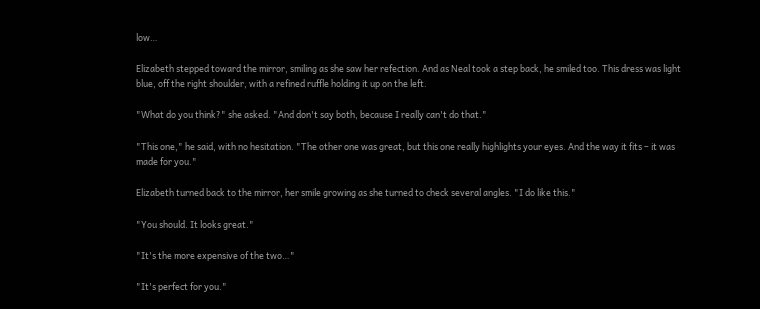low…

Elizabeth stepped toward the mirror, smiling as she saw her refection. And as Neal took a step back, he smiled too. This dress was light blue, off the right shoulder, with a refined ruffle holding it up on the left.

"What do you think?" she asked. "And don't say both, because I really can't do that."

"This one," he said, with no hesitation. "The other one was great, but this one really highlights your eyes. And the way it fits – it was made for you."

Elizabeth turned back to the mirror, her smile growing as she turned to check several angles. "I do like this."

"You should. It looks great."

"It's the more expensive of the two…"

"It's perfect for you."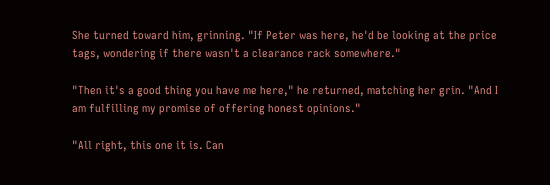She turned toward him, grinning. "If Peter was here, he'd be looking at the price tags, wondering if there wasn't a clearance rack somewhere."

"Then it's a good thing you have me here," he returned, matching her grin. "And I am fulfilling my promise of offering honest opinions."

"All right, this one it is. Can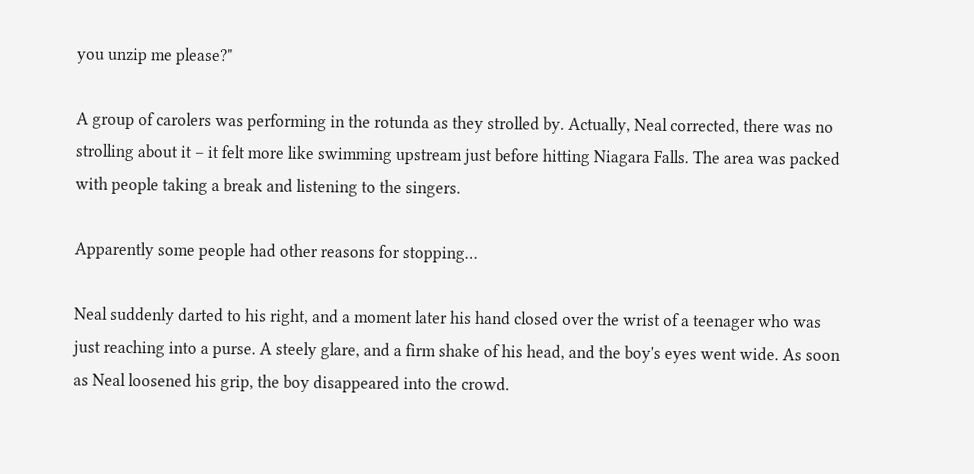you unzip me please?"

A group of carolers was performing in the rotunda as they strolled by. Actually, Neal corrected, there was no strolling about it – it felt more like swimming upstream just before hitting Niagara Falls. The area was packed with people taking a break and listening to the singers.

Apparently some people had other reasons for stopping…

Neal suddenly darted to his right, and a moment later his hand closed over the wrist of a teenager who was just reaching into a purse. A steely glare, and a firm shake of his head, and the boy's eyes went wide. As soon as Neal loosened his grip, the boy disappeared into the crowd.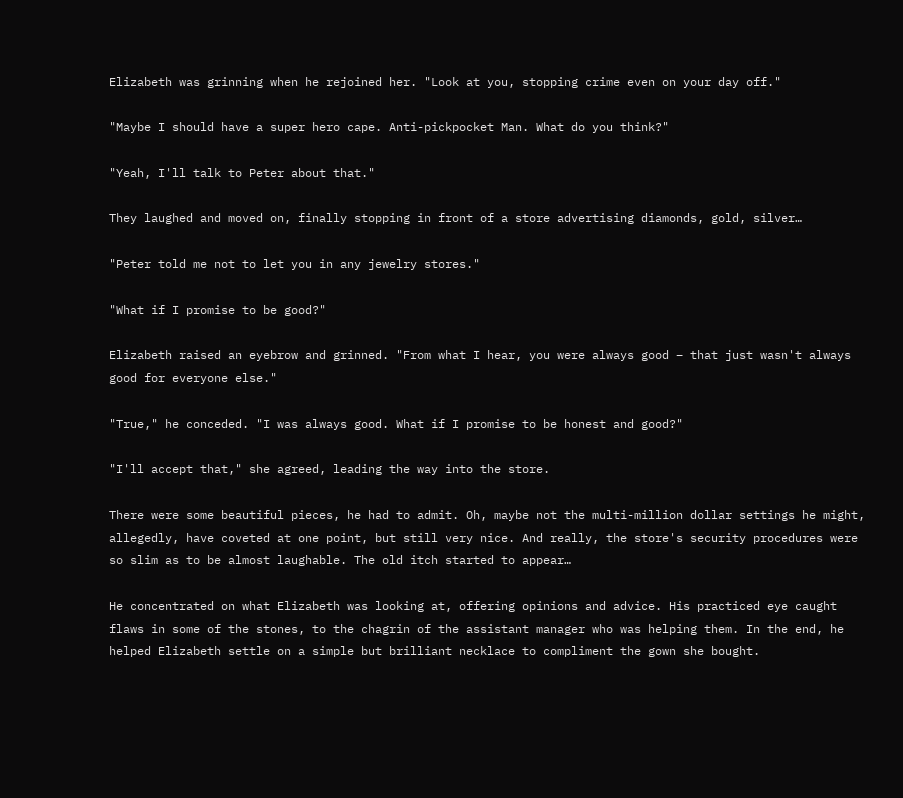Elizabeth was grinning when he rejoined her. "Look at you, stopping crime even on your day off."

"Maybe I should have a super hero cape. Anti-pickpocket Man. What do you think?"

"Yeah, I'll talk to Peter about that."

They laughed and moved on, finally stopping in front of a store advertising diamonds, gold, silver…

"Peter told me not to let you in any jewelry stores."

"What if I promise to be good?"

Elizabeth raised an eyebrow and grinned. "From what I hear, you were always good – that just wasn't always good for everyone else."

"True," he conceded. "I was always good. What if I promise to be honest and good?"

"I'll accept that," she agreed, leading the way into the store.

There were some beautiful pieces, he had to admit. Oh, maybe not the multi-million dollar settings he might, allegedly, have coveted at one point, but still very nice. And really, the store's security procedures were so slim as to be almost laughable. The old itch started to appear…

He concentrated on what Elizabeth was looking at, offering opinions and advice. His practiced eye caught flaws in some of the stones, to the chagrin of the assistant manager who was helping them. In the end, he helped Elizabeth settle on a simple but brilliant necklace to compliment the gown she bought.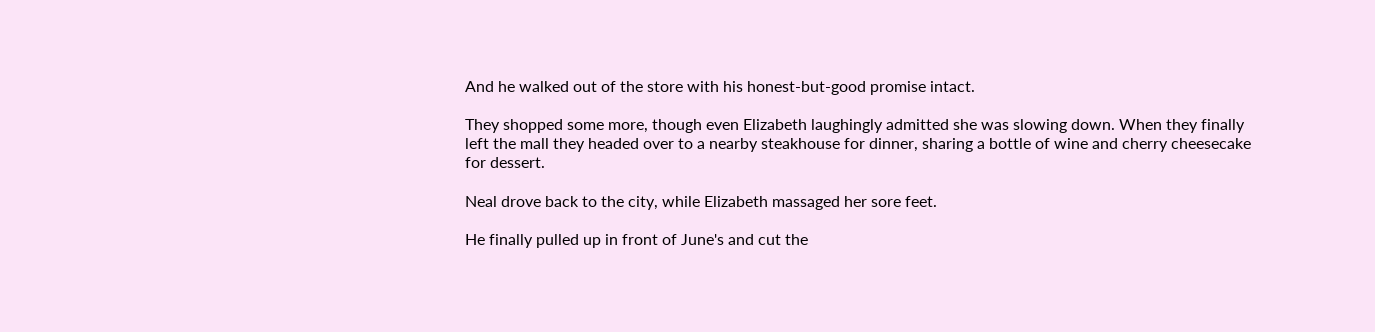And he walked out of the store with his honest-but-good promise intact.

They shopped some more, though even Elizabeth laughingly admitted she was slowing down. When they finally left the mall they headed over to a nearby steakhouse for dinner, sharing a bottle of wine and cherry cheesecake for dessert.

Neal drove back to the city, while Elizabeth massaged her sore feet.

He finally pulled up in front of June's and cut the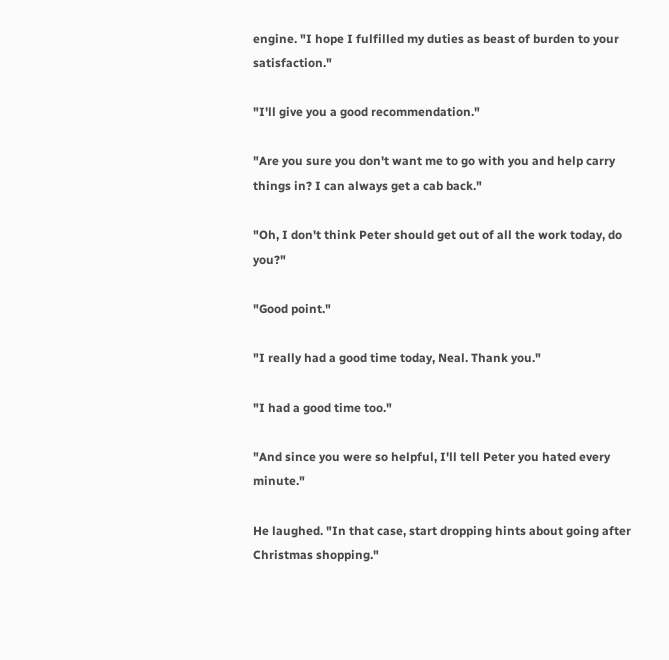engine. "I hope I fulfilled my duties as beast of burden to your satisfaction."

"I'll give you a good recommendation."

"Are you sure you don't want me to go with you and help carry things in? I can always get a cab back."

"Oh, I don't think Peter should get out of all the work today, do you?"

"Good point."

"I really had a good time today, Neal. Thank you."

"I had a good time too."

"And since you were so helpful, I'll tell Peter you hated every minute."

He laughed. "In that case, start dropping hints about going after Christmas shopping."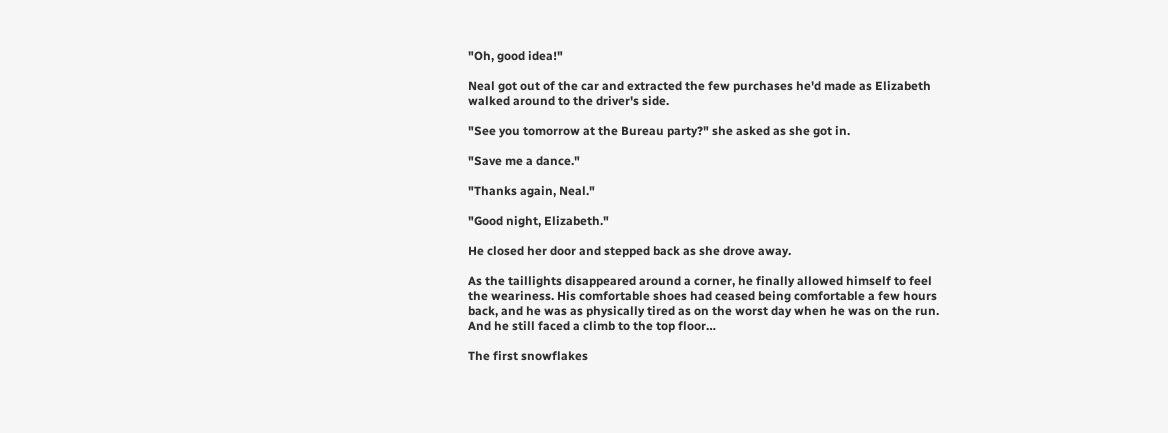"Oh, good idea!"

Neal got out of the car and extracted the few purchases he'd made as Elizabeth walked around to the driver's side.

"See you tomorrow at the Bureau party?" she asked as she got in.

"Save me a dance."

"Thanks again, Neal."

"Good night, Elizabeth."

He closed her door and stepped back as she drove away.

As the taillights disappeared around a corner, he finally allowed himself to feel the weariness. His comfortable shoes had ceased being comfortable a few hours back, and he was as physically tired as on the worst day when he was on the run. And he still faced a climb to the top floor…

The first snowflakes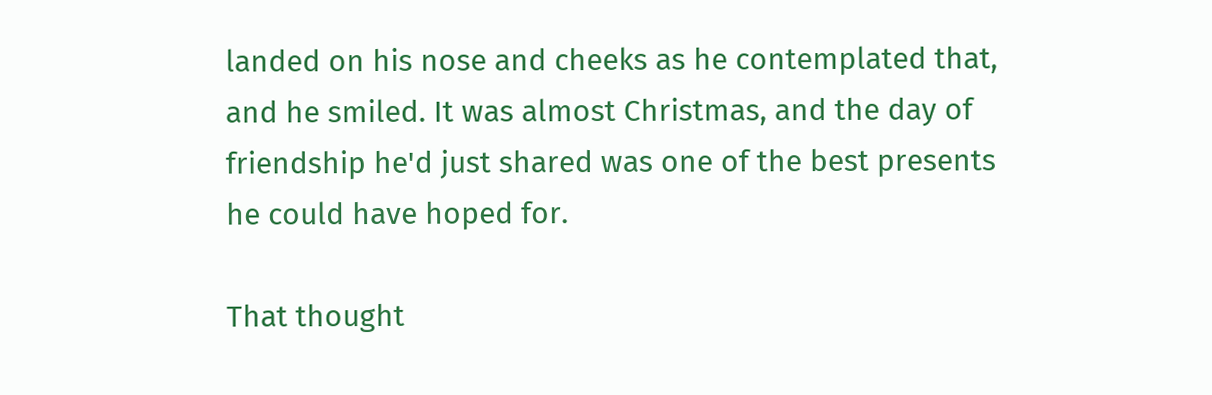landed on his nose and cheeks as he contemplated that, and he smiled. It was almost Christmas, and the day of friendship he'd just shared was one of the best presents he could have hoped for.

That thought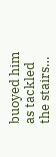buoyed him as tackled the stairs…